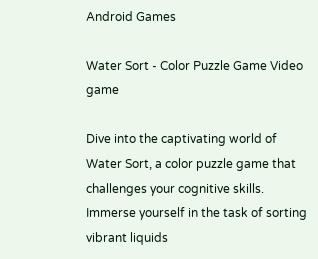Android Games

Water Sort - Color Puzzle Game Video game

Dive into the captivating world of Water Sort, a color puzzle game that challenges your cognitive skills. Immerse yourself in the task of sorting vibrant liquids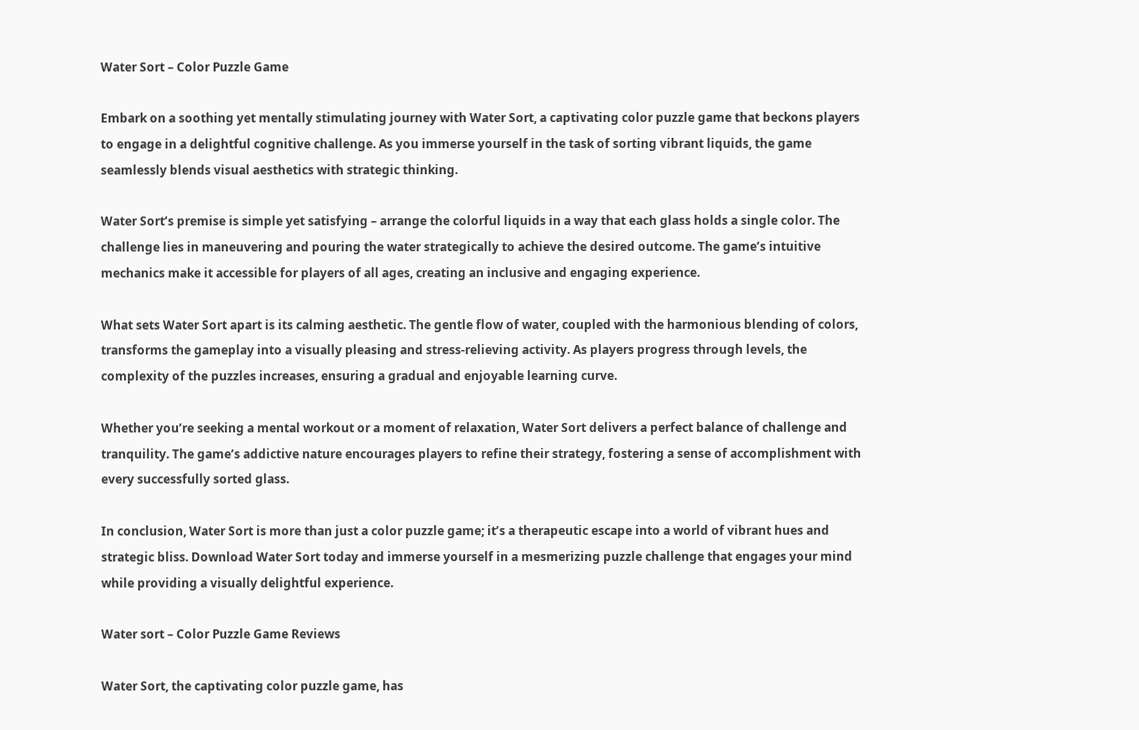Water Sort – Color Puzzle Game

Embark on a soothing yet mentally stimulating journey with Water Sort, a captivating color puzzle game that beckons players to engage in a delightful cognitive challenge. As you immerse yourself in the task of sorting vibrant liquids, the game seamlessly blends visual aesthetics with strategic thinking.

Water Sort’s premise is simple yet satisfying – arrange the colorful liquids in a way that each glass holds a single color. The challenge lies in maneuvering and pouring the water strategically to achieve the desired outcome. The game’s intuitive mechanics make it accessible for players of all ages, creating an inclusive and engaging experience.

What sets Water Sort apart is its calming aesthetic. The gentle flow of water, coupled with the harmonious blending of colors, transforms the gameplay into a visually pleasing and stress-relieving activity. As players progress through levels, the complexity of the puzzles increases, ensuring a gradual and enjoyable learning curve.

Whether you’re seeking a mental workout or a moment of relaxation, Water Sort delivers a perfect balance of challenge and tranquility. The game’s addictive nature encourages players to refine their strategy, fostering a sense of accomplishment with every successfully sorted glass.

In conclusion, Water Sort is more than just a color puzzle game; it’s a therapeutic escape into a world of vibrant hues and strategic bliss. Download Water Sort today and immerse yourself in a mesmerizing puzzle challenge that engages your mind while providing a visually delightful experience.

Water sort – Color Puzzle Game Reviews

Water Sort, the captivating color puzzle game, has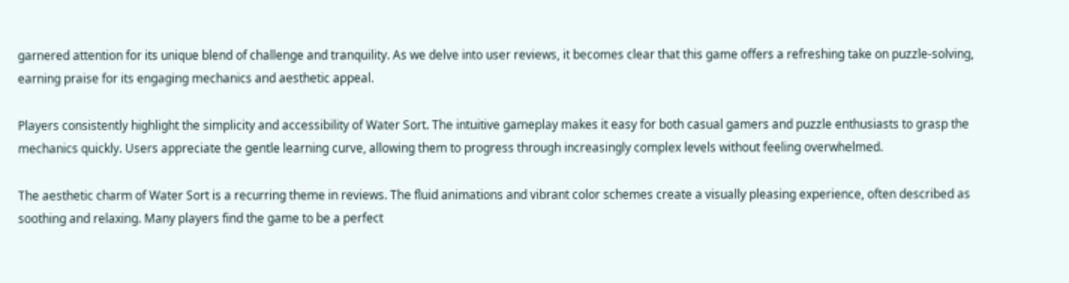garnered attention for its unique blend of challenge and tranquility. As we delve into user reviews, it becomes clear that this game offers a refreshing take on puzzle-solving, earning praise for its engaging mechanics and aesthetic appeal.

Players consistently highlight the simplicity and accessibility of Water Sort. The intuitive gameplay makes it easy for both casual gamers and puzzle enthusiasts to grasp the mechanics quickly. Users appreciate the gentle learning curve, allowing them to progress through increasingly complex levels without feeling overwhelmed.

The aesthetic charm of Water Sort is a recurring theme in reviews. The fluid animations and vibrant color schemes create a visually pleasing experience, often described as soothing and relaxing. Many players find the game to be a perfect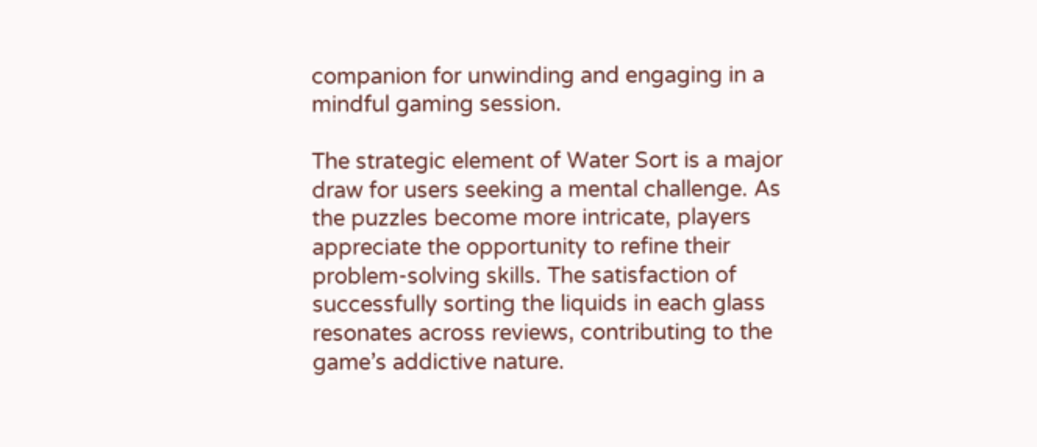companion for unwinding and engaging in a mindful gaming session.

The strategic element of Water Sort is a major draw for users seeking a mental challenge. As the puzzles become more intricate, players appreciate the opportunity to refine their problem-solving skills. The satisfaction of successfully sorting the liquids in each glass resonates across reviews, contributing to the game’s addictive nature.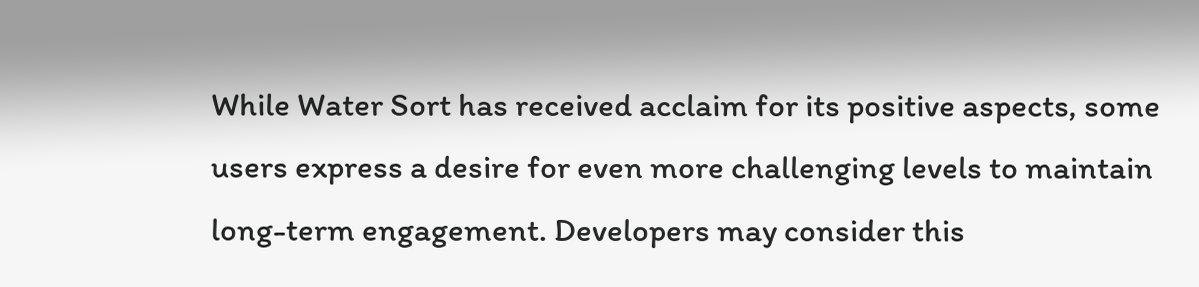While Water Sort has received acclaim for its positive aspects, some users express a desire for even more challenging levels to maintain long-term engagement. Developers may consider this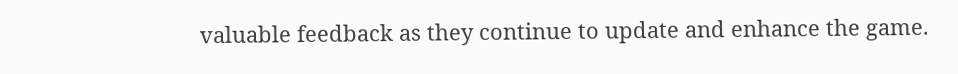valuable feedback as they continue to update and enhance the game.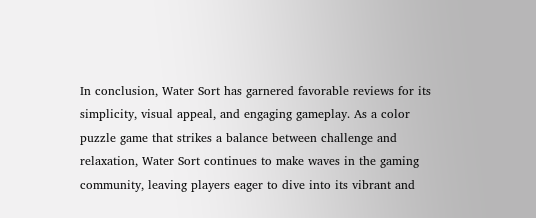In conclusion, Water Sort has garnered favorable reviews for its simplicity, visual appeal, and engaging gameplay. As a color puzzle game that strikes a balance between challenge and relaxation, Water Sort continues to make waves in the gaming community, leaving players eager to dive into its vibrant and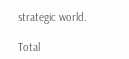strategic world.

Total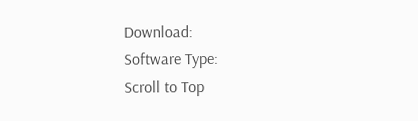Download:
Software Type:
Scroll to Top